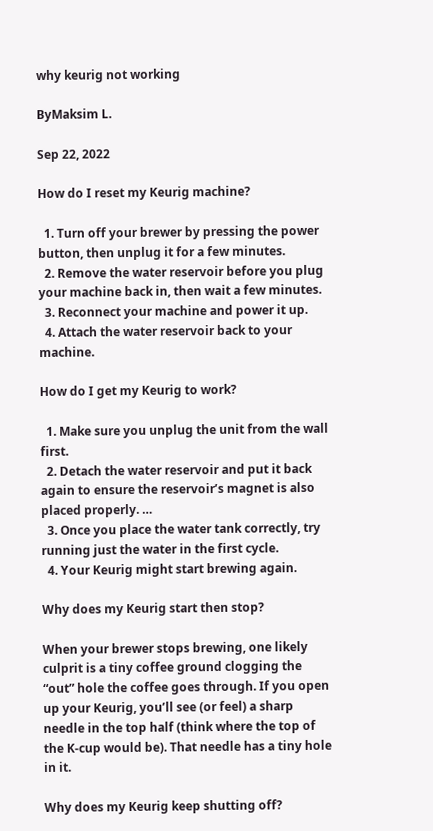why keurig not working

ByMaksim L.

Sep 22, 2022

How do I reset my Keurig machine?

  1. Turn off your brewer by pressing the power button, then unplug it for a few minutes.
  2. Remove the water reservoir before you plug your machine back in, then wait a few minutes.
  3. Reconnect your machine and power it up.
  4. Attach the water reservoir back to your machine.

How do I get my Keurig to work?

  1. Make sure you unplug the unit from the wall first.
  2. Detach the water reservoir and put it back again to ensure the reservoir’s magnet is also placed properly. …
  3. Once you place the water tank correctly, try running just the water in the first cycle.
  4. Your Keurig might start brewing again.

Why does my Keurig start then stop?

When your brewer stops brewing, one likely culprit is a tiny coffee ground clogging the “out” hole the coffee goes through. If you open up your Keurig, you’ll see (or feel) a sharp needle in the top half (think where the top of the K-cup would be). That needle has a tiny hole in it.

Why does my Keurig keep shutting off?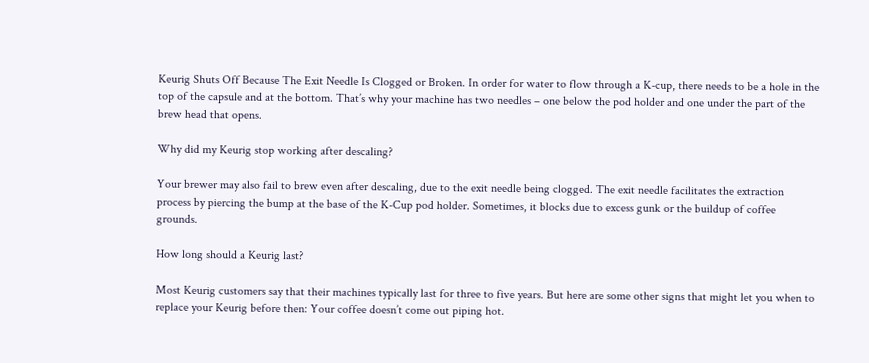Keurig Shuts Off Because The Exit Needle Is Clogged or Broken. In order for water to flow through a K-cup, there needs to be a hole in the top of the capsule and at the bottom. That’s why your machine has two needles – one below the pod holder and one under the part of the brew head that opens.

Why did my Keurig stop working after descaling?

Your brewer may also fail to brew even after descaling, due to the exit needle being clogged. The exit needle facilitates the extraction process by piercing the bump at the base of the K-Cup pod holder. Sometimes, it blocks due to excess gunk or the buildup of coffee grounds.

How long should a Keurig last?

Most Keurig customers say that their machines typically last for three to five years. But here are some other signs that might let you when to replace your Keurig before then: Your coffee doesn’t come out piping hot.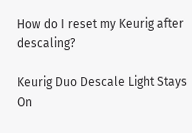How do I reset my Keurig after descaling?

Keurig Duo Descale Light Stays On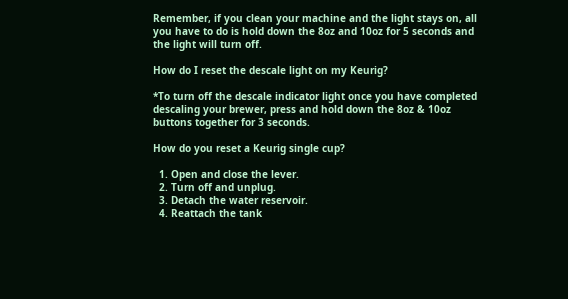Remember, if you clean your machine and the light stays on, all you have to do is hold down the 8oz and 10oz for 5 seconds and the light will turn off.

How do I reset the descale light on my Keurig?

*To turn off the descale indicator light once you have completed descaling your brewer, press and hold down the 8oz & 10oz buttons together for 3 seconds.

How do you reset a Keurig single cup?

  1. Open and close the lever.
  2. Turn off and unplug.
  3. Detach the water reservoir.
  4. Reattach the tank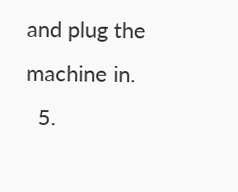and plug the machine in.
  5.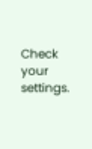Check your settings.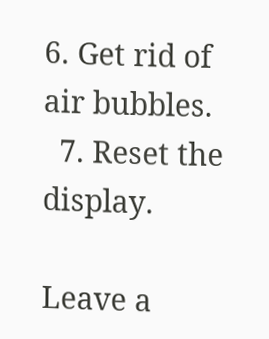6. Get rid of air bubbles.
  7. Reset the display.

Leave a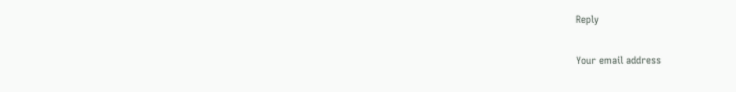Reply

Your email address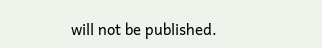will not be published.